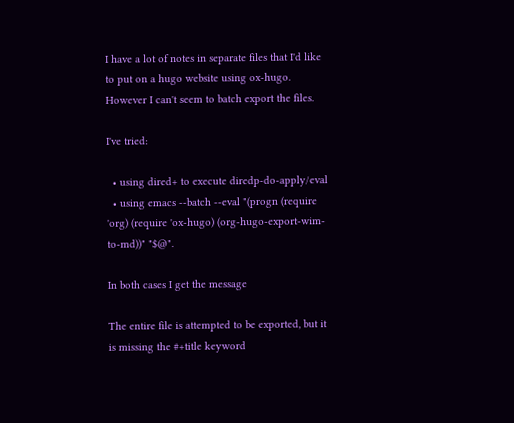I have a lot of notes in separate files that I'd like to put on a hugo website using ox-hugo. However I can't seem to batch export the files.

I've tried:

  • using dired+ to execute diredp-do-apply/eval
  • using emacs --batch --eval "(progn (require 'org) (require 'ox-hugo) (org-hugo-export-wim-to-md))" "$@".

In both cases I get the message

The entire file is attempted to be exported, but it is missing the #+title keyword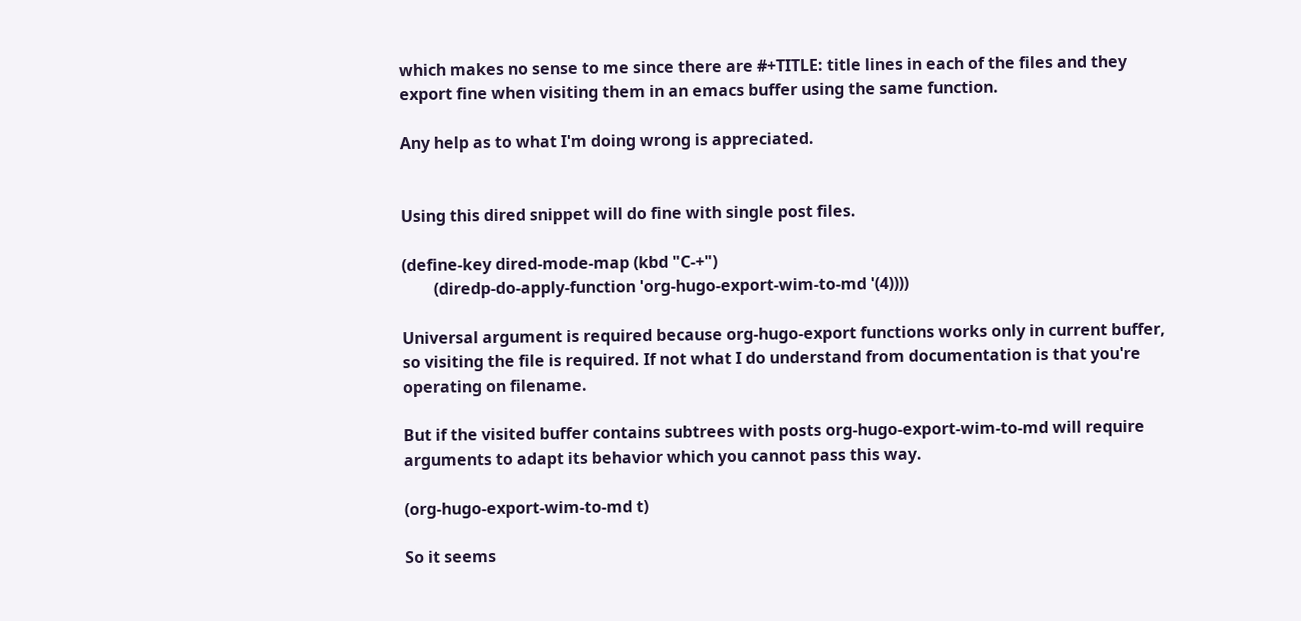which makes no sense to me since there are #+TITLE: title lines in each of the files and they export fine when visiting them in an emacs buffer using the same function.

Any help as to what I'm doing wrong is appreciated.


Using this dired snippet will do fine with single post files.

(define-key dired-mode-map (kbd "C-+")
        (diredp-do-apply-function 'org-hugo-export-wim-to-md '(4))))

Universal argument is required because org-hugo-export functions works only in current buffer, so visiting the file is required. If not what I do understand from documentation is that you're operating on filename.

But if the visited buffer contains subtrees with posts org-hugo-export-wim-to-md will require arguments to adapt its behavior which you cannot pass this way.

(org-hugo-export-wim-to-md t)

So it seems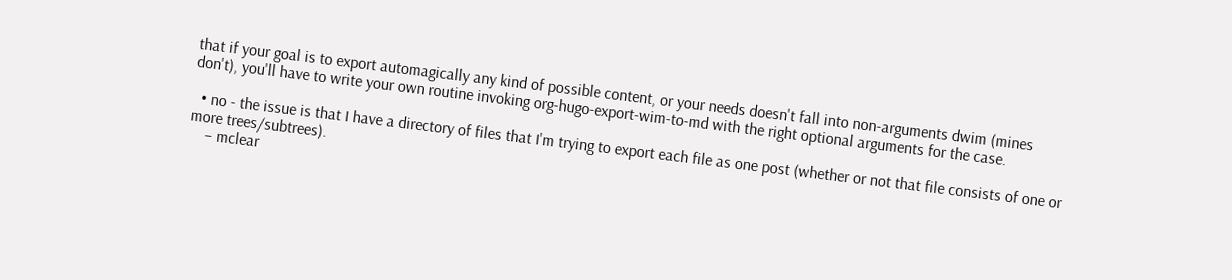that if your goal is to export automagically any kind of possible content, or your needs doesn't fall into non-arguments dwim (mines don't), you'll have to write your own routine invoking org-hugo-export-wim-to-md with the right optional arguments for the case.

  • no - the issue is that I have a directory of files that I'm trying to export each file as one post (whether or not that file consists of one or more trees/subtrees).
    – mclear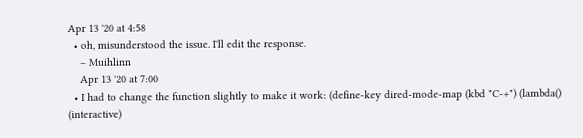Apr 13 '20 at 4:58
  • oh, misunderstood the issue. I'll edit the response.
    – Muihlinn
    Apr 13 '20 at 7:00
  • I had to change the function slightly to make it work: (define-key dired-mode-map (kbd "C-+") (lambda() (interactive)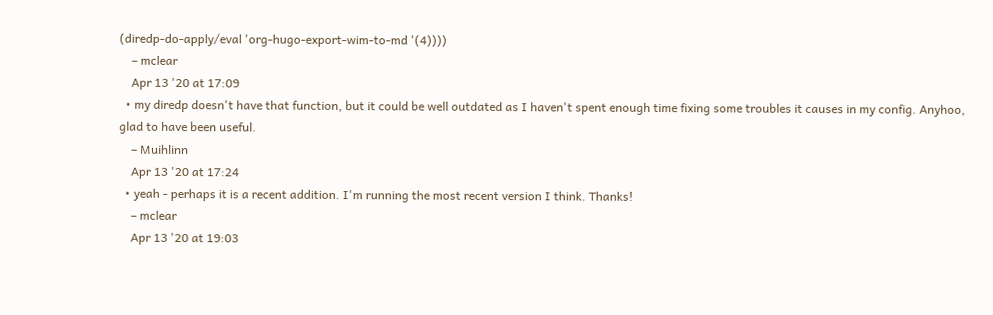(diredp-do-apply/eval 'org-hugo-export-wim-to-md '(4))))
    – mclear
    Apr 13 '20 at 17:09
  • my diredp doesn't have that function, but it could be well outdated as I haven't spent enough time fixing some troubles it causes in my config. Anyhoo, glad to have been useful.
    – Muihlinn
    Apr 13 '20 at 17:24
  • yeah - perhaps it is a recent addition. I'm running the most recent version I think. Thanks!
    – mclear
    Apr 13 '20 at 19:03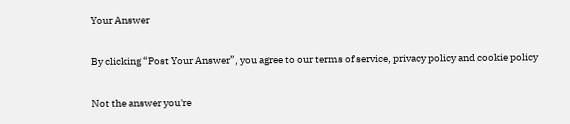Your Answer

By clicking “Post Your Answer”, you agree to our terms of service, privacy policy and cookie policy

Not the answer you're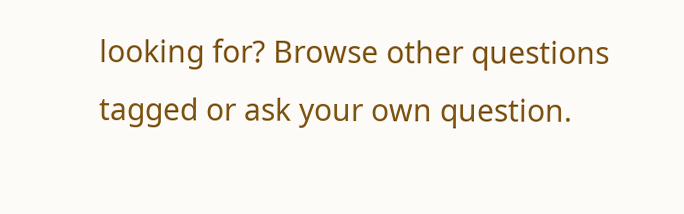looking for? Browse other questions tagged or ask your own question.